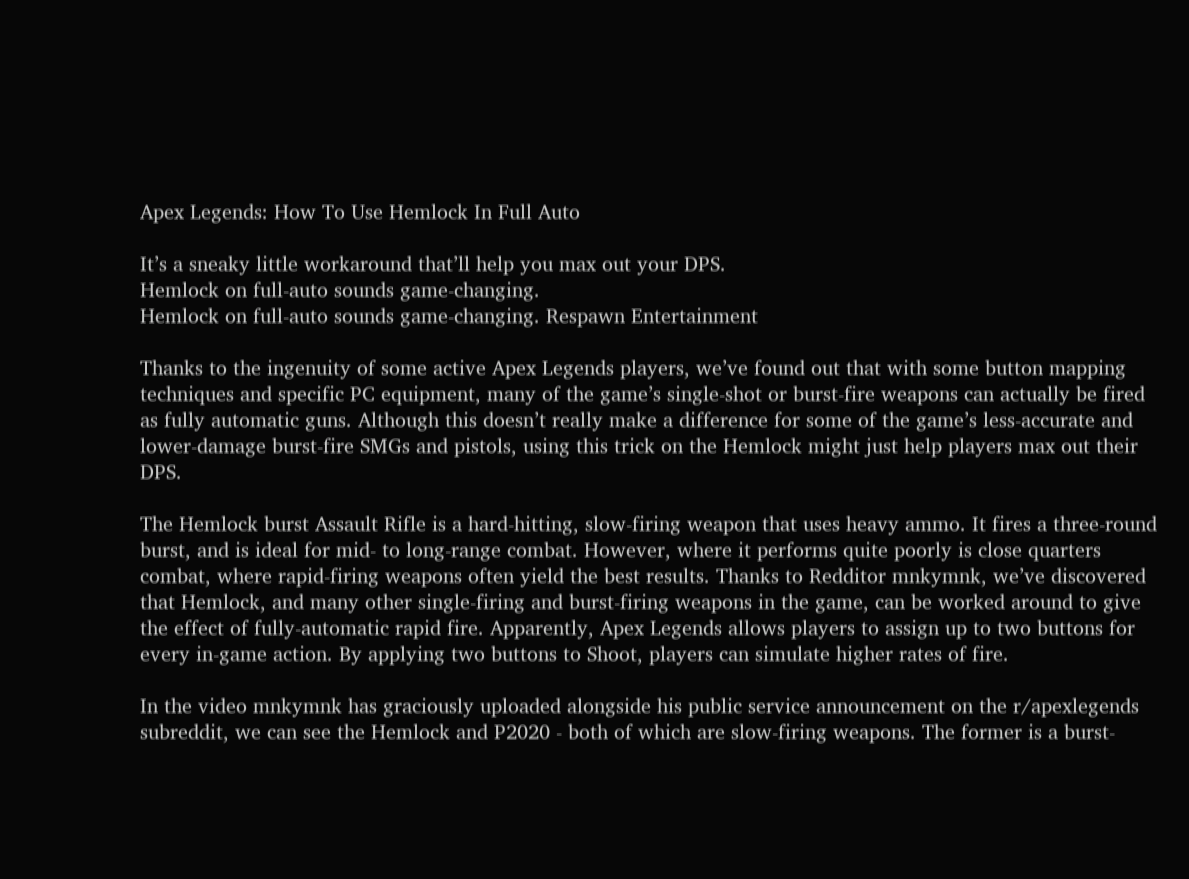Apex Legends: How To Use Hemlock In Full Auto

It’s a sneaky little workaround that’ll help you max out your DPS.
Hemlock on full-auto sounds game-changing.
Hemlock on full-auto sounds game-changing. Respawn Entertainment

Thanks to the ingenuity of some active Apex Legends players, we’ve found out that with some button mapping techniques and specific PC equipment, many of the game’s single-shot or burst-fire weapons can actually be fired as fully automatic guns. Although this doesn’t really make a difference for some of the game’s less-accurate and lower-damage burst-fire SMGs and pistols, using this trick on the Hemlock might just help players max out their DPS.

The Hemlock burst Assault Rifle is a hard-hitting, slow-firing weapon that uses heavy ammo. It fires a three-round burst, and is ideal for mid- to long-range combat. However, where it performs quite poorly is close quarters combat, where rapid-firing weapons often yield the best results. Thanks to Redditor mnkymnk, we’ve discovered that Hemlock, and many other single-firing and burst-firing weapons in the game, can be worked around to give the effect of fully-automatic rapid fire. Apparently, Apex Legends allows players to assign up to two buttons for every in-game action. By applying two buttons to Shoot, players can simulate higher rates of fire.

In the video mnkymnk has graciously uploaded alongside his public service announcement on the r/apexlegends subreddit, we can see the Hemlock and P2020 - both of which are slow-firing weapons. The former is a burst-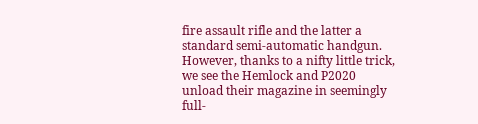fire assault rifle and the latter a standard semi-automatic handgun. However, thanks to a nifty little trick, we see the Hemlock and P2020 unload their magazine in seemingly full-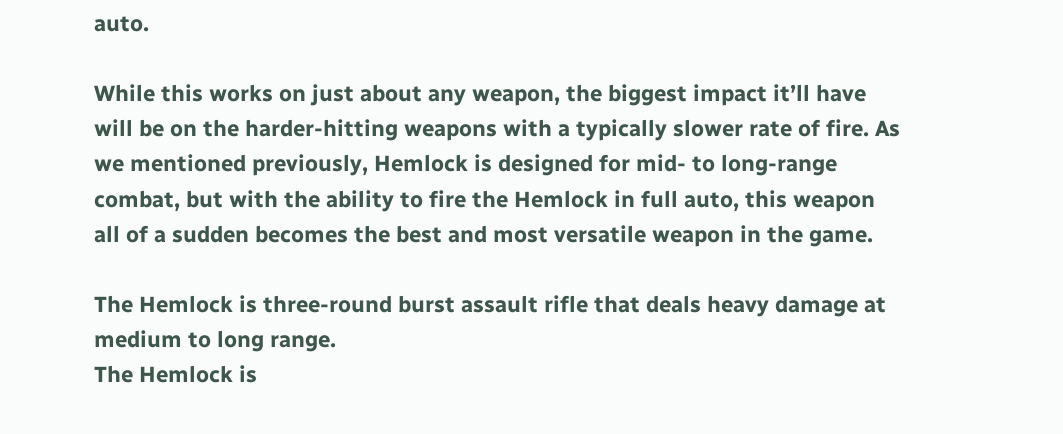auto.

While this works on just about any weapon, the biggest impact it’ll have will be on the harder-hitting weapons with a typically slower rate of fire. As we mentioned previously, Hemlock is designed for mid- to long-range combat, but with the ability to fire the Hemlock in full auto, this weapon all of a sudden becomes the best and most versatile weapon in the game.

The Hemlock is three-round burst assault rifle that deals heavy damage at medium to long range.
The Hemlock is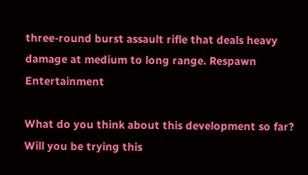three-round burst assault rifle that deals heavy damage at medium to long range. Respawn Entertainment

What do you think about this development so far? Will you be trying this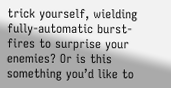trick yourself, wielding fully-automatic burst-fires to surprise your enemies? Or is this something you’d like to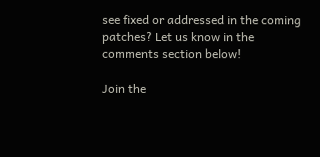see fixed or addressed in the coming patches? Let us know in the comments section below!

Join the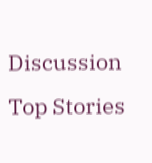Discussion
Top Stories